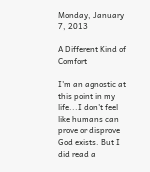Monday, January 7, 2013

A Different Kind of Comfort

I'm an agnostic at this point in my life...I don't feel like humans can prove or disprove God exists. But I did read a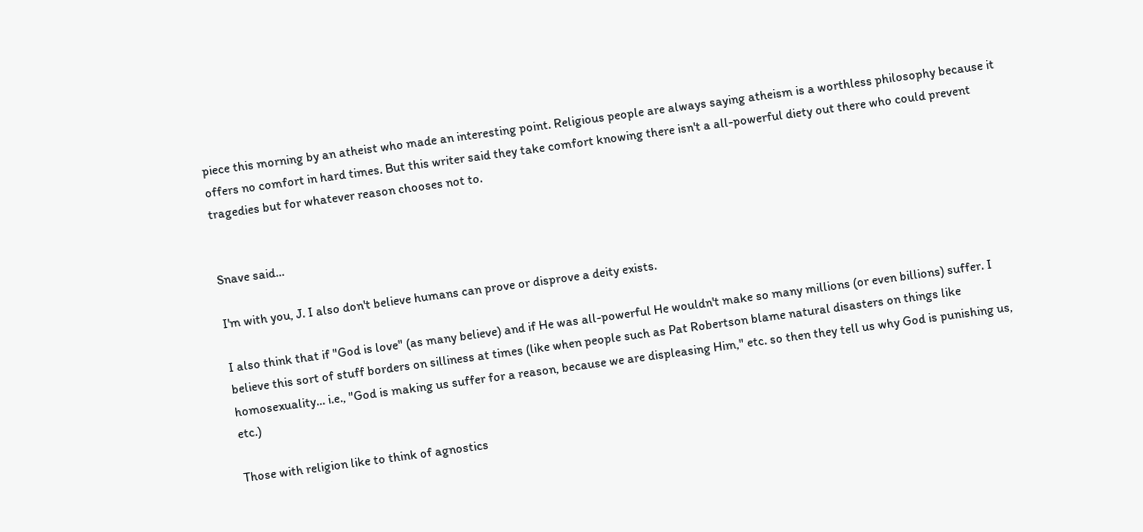piece this morning by an atheist who made an interesting point. Religious people are always saying atheism is a worthless philosophy because it offers no comfort in hard times. But this writer said they take comfort knowing there isn't a all-powerful diety out there who could prevent tragedies but for whatever reason chooses not to.


Snave said...

I'm with you, J. I also don't believe humans can prove or disprove a deity exists.

I also think that if "God is love" (as many believe) and if He was all-powerful He wouldn't make so many millions (or even billions) suffer. I believe this sort of stuff borders on silliness at times (like when people such as Pat Robertson blame natural disasters on things like homosexuality... i.e., "God is making us suffer for a reason, because we are displeasing Him," etc. so then they tell us why God is punishing us, etc.)

Those with religion like to think of agnostics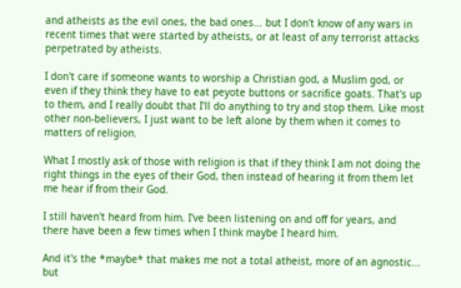and atheists as the evil ones, the bad ones... but I don't know of any wars in recent times that were started by atheists, or at least of any terrorist attacks perpetrated by atheists.

I don't care if someone wants to worship a Christian god, a Muslim god, or even if they think they have to eat peyote buttons or sacrifice goats. That's up to them, and I really doubt that I'll do anything to try and stop them. Like most other non-believers, I just want to be left alone by them when it comes to matters of religion.

What I mostly ask of those with religion is that if they think I am not doing the right things in the eyes of their God, then instead of hearing it from them let me hear if from their God.

I still haven't heard from him. I've been listening on and off for years, and there have been a few times when I think maybe I heard him.

And it's the *maybe* that makes me not a total atheist, more of an agnostic... but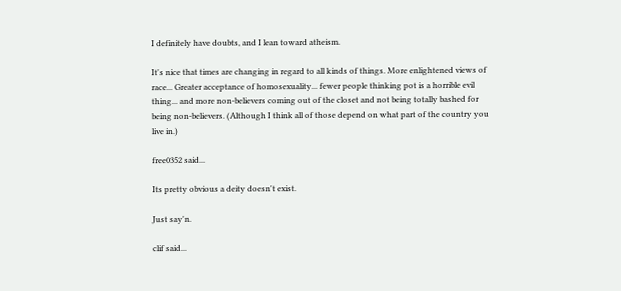I definitely have doubts, and I lean toward atheism.

It's nice that times are changing in regard to all kinds of things. More enlightened views of race... Greater acceptance of homosexuality... fewer people thinking pot is a horrible evil thing... and more non-believers coming out of the closet and not being totally bashed for being non-believers. (Although I think all of those depend on what part of the country you live in.)

free0352 said...

Its pretty obvious a deity doesn't exist.

Just say'n.

clif said...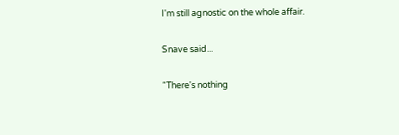I'm still agnostic on the whole affair.

Snave said...

“There's nothing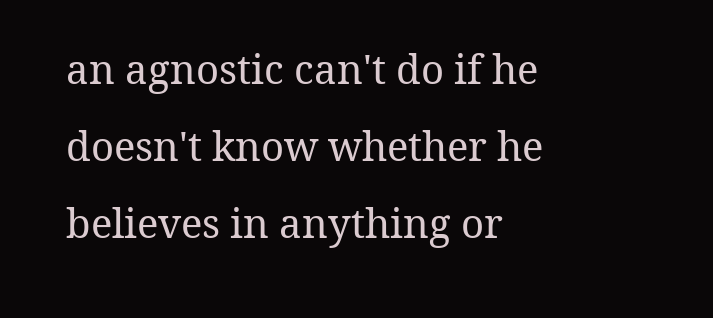an agnostic can't do if he doesn't know whether he believes in anything or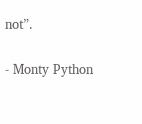not”.

- Monty Python